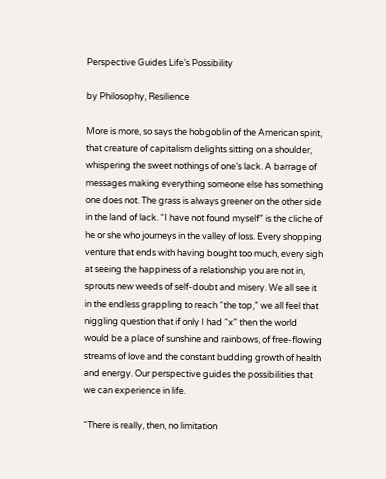Perspective Guides Life’s Possibility

by Philosophy, Resilience

More is more, so says the hobgoblin of the American spirit, that creature of capitalism delights sitting on a shoulder, whispering the sweet nothings of one’s lack. A barrage of messages making everything someone else has something one does not. The grass is always greener on the other side in the land of lack. “I have not found myself” is the cliche of he or she who journeys in the valley of loss. Every shopping venture that ends with having bought too much, every sigh at seeing the happiness of a relationship you are not in, sprouts new weeds of self-doubt and misery. We all see it in the endless grappling to reach “the top,” we all feel that niggling question that if only I had “x” then the world would be a place of sunshine and rainbows, of free-flowing streams of love and the constant budding growth of health and energy. Our perspective guides the possibilities that we can experience in life.

“There is really, then, no limitation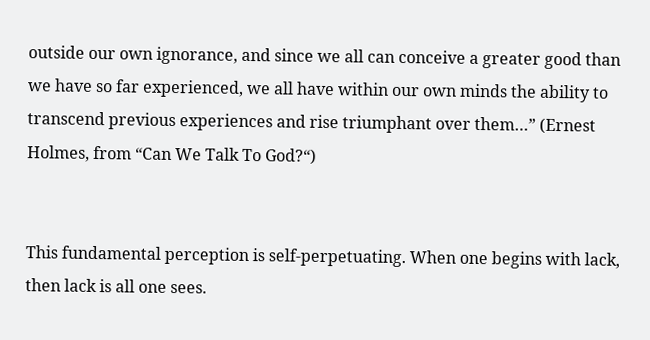outside our own ignorance, and since we all can conceive a greater good than we have so far experienced, we all have within our own minds the ability to transcend previous experiences and rise triumphant over them…” (Ernest Holmes, from “Can We Talk To God?“)


This fundamental perception is self-perpetuating. When one begins with lack, then lack is all one sees.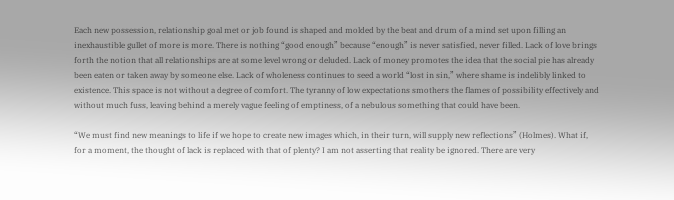Each new possession, relationship goal met or job found is shaped and molded by the beat and drum of a mind set upon filling an inexhaustible gullet of more is more. There is nothing “good enough” because “enough” is never satisfied, never filled. Lack of love brings forth the notion that all relationships are at some level wrong or deluded. Lack of money promotes the idea that the social pie has already been eaten or taken away by someone else. Lack of wholeness continues to seed a world “lost in sin,” where shame is indelibly linked to existence. This space is not without a degree of comfort. The tyranny of low expectations smothers the flames of possibility effectively and without much fuss, leaving behind a merely vague feeling of emptiness, of a nebulous something that could have been.

“We must find new meanings to life if we hope to create new images which, in their turn, will supply new reflections” (Holmes). What if, for a moment, the thought of lack is replaced with that of plenty? I am not asserting that reality be ignored. There are very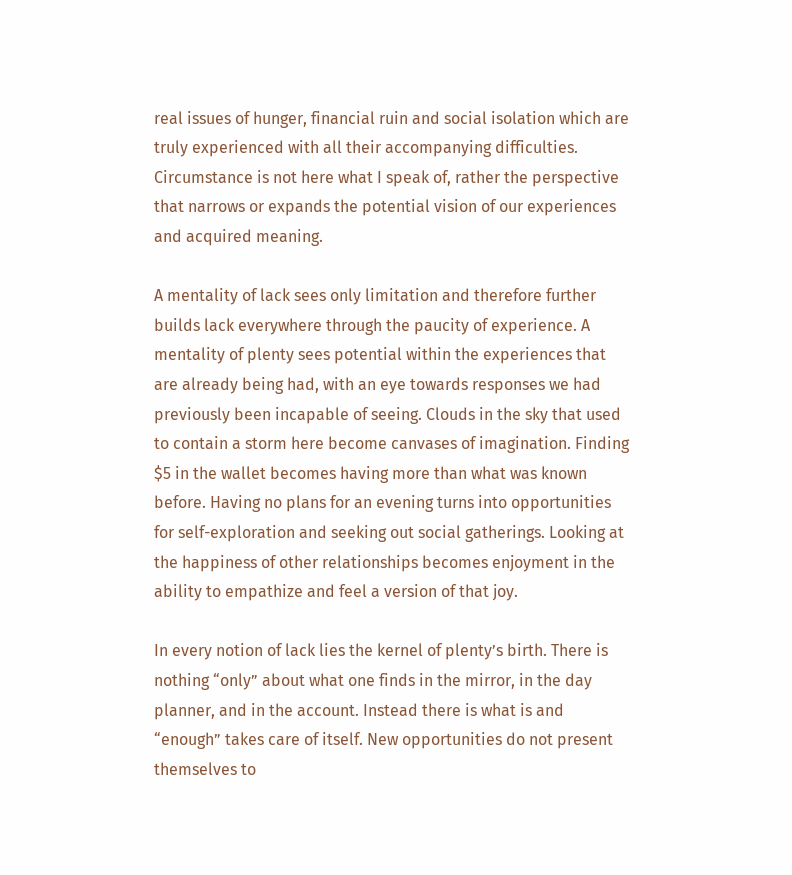real issues of hunger, financial ruin and social isolation which are truly experienced with all their accompanying difficulties. Circumstance is not here what I speak of, rather the perspective that narrows or expands the potential vision of our experiences and acquired meaning.

A mentality of lack sees only limitation and therefore further builds lack everywhere through the paucity of experience. A mentality of plenty sees potential within the experiences that are already being had, with an eye towards responses we had previously been incapable of seeing. Clouds in the sky that used to contain a storm here become canvases of imagination. Finding $5 in the wallet becomes having more than what was known before. Having no plans for an evening turns into opportunities for self-exploration and seeking out social gatherings. Looking at the happiness of other relationships becomes enjoyment in the ability to empathize and feel a version of that joy.

In every notion of lack lies the kernel of plenty’s birth. There is nothing “only” about what one finds in the mirror, in the day planner, and in the account. Instead there is what is and “enough” takes care of itself. New opportunities do not present themselves to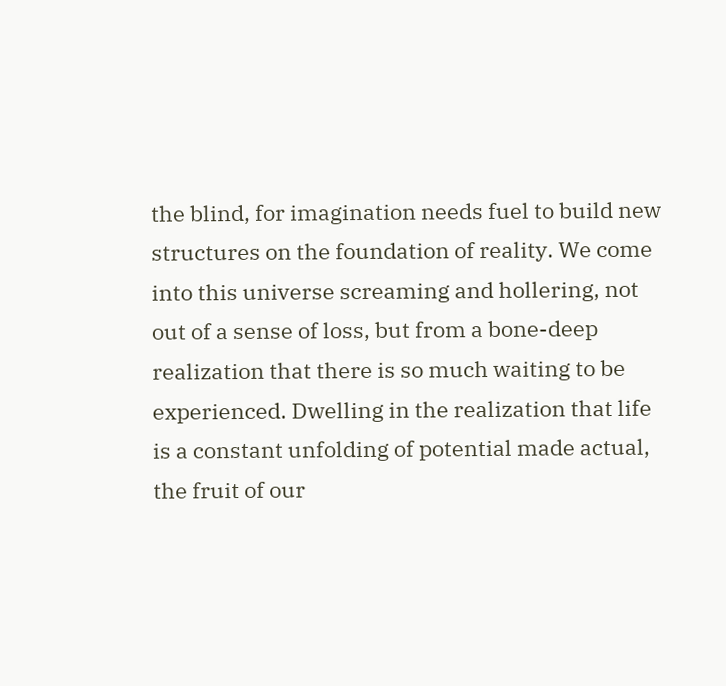the blind, for imagination needs fuel to build new structures on the foundation of reality. We come into this universe screaming and hollering, not out of a sense of loss, but from a bone-deep realization that there is so much waiting to be experienced. Dwelling in the realization that life is a constant unfolding of potential made actual, the fruit of our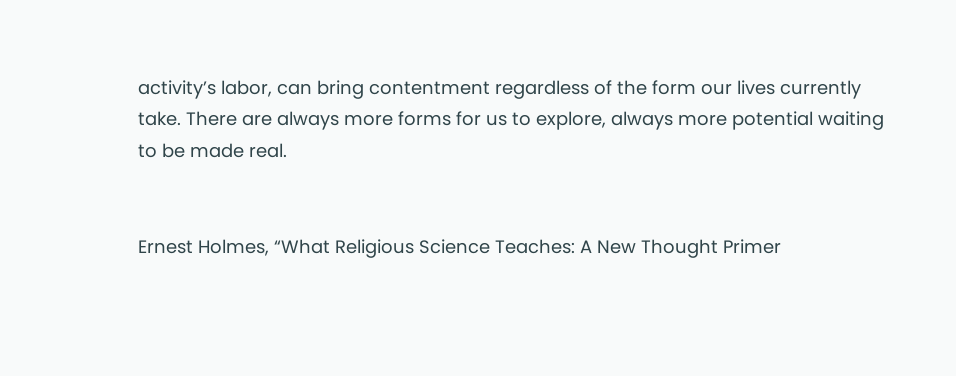activity’s labor, can bring contentment regardless of the form our lives currently take. There are always more forms for us to explore, always more potential waiting to be made real.


Ernest Holmes, “What Religious Science Teaches: A New Thought Primer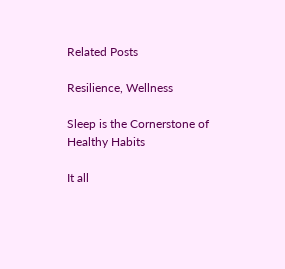Related Posts

Resilience, Wellness

Sleep is the Cornerstone of Healthy Habits

It all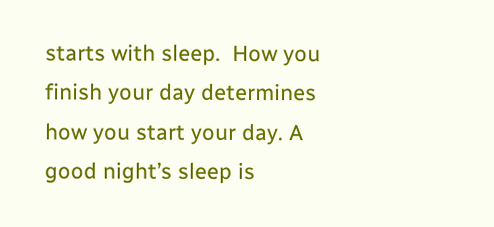starts with sleep.  How you finish your day determines how you start your day. A good night’s sleep is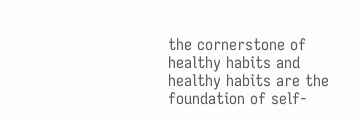the cornerstone of healthy habits and healthy habits are the foundation of self-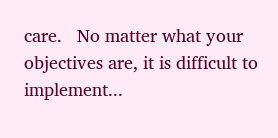care.   No matter what your objectives are, it is difficult to implement...